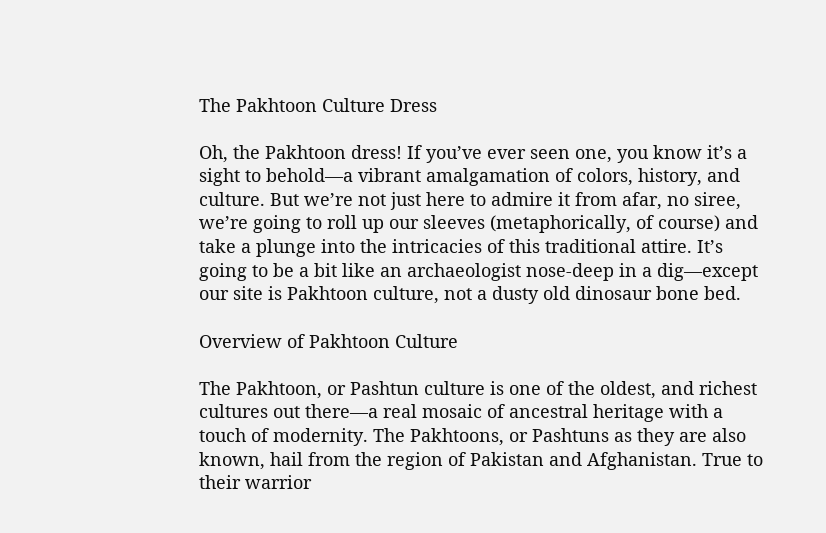The Pakhtoon Culture Dress

Oh, the Pakhtoon dress! If you’ve ever seen one, you know it’s a sight to behold—a vibrant amalgamation of colors, history, and culture. But we’re not just here to admire it from afar, no siree, we’re going to roll up our sleeves (metaphorically, of course) and take a plunge into the intricacies of this traditional attire. It’s going to be a bit like an archaeologist nose-deep in a dig—except our site is Pakhtoon culture, not a dusty old dinosaur bone bed.

Overview of Pakhtoon Culture

The Pakhtoon, or Pashtun culture is one of the oldest, and richest cultures out there—a real mosaic of ancestral heritage with a touch of modernity. The Pakhtoons, or Pashtuns as they are also known, hail from the region of Pakistan and Afghanistan. True to their warrior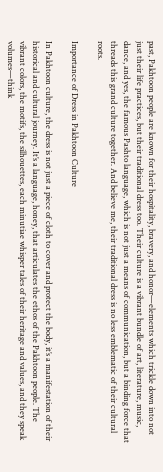past, Pakhtoon people are known for their hospitality, bravery, and honor—elements which trickle down into not just their life practices, but their traditional dress too. Their culture is a vibrant bundle of art, literature, music, dance, and yes, the famous Pashto language, which is not just a means of communication, but a binding force that threads this grand culture together. And believe me, their traditional dress is no less emblematic of their cultural roots.

Importance of Dress in Pakhtoon Culture

In Pakhtoon culture, the dress is not just a piece of cloth to cover and protect the body, it’s a manifestation of their historical and cultural journey. It’s a language, honey, that articulates the ethos of the Pakhtoon people. The vibrant colors, the motifs, the silhouettes, each minutiae whisper tales of their heritage and values, and they speak volumes—think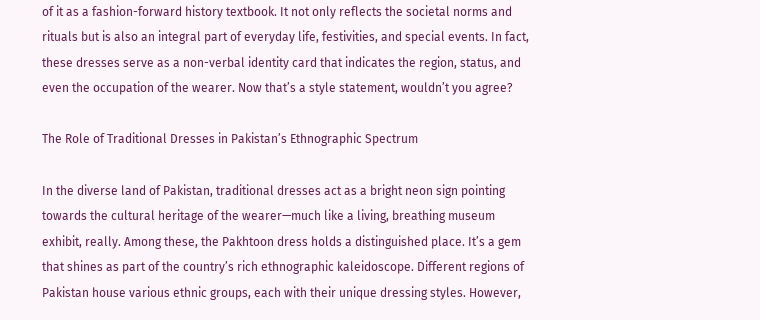of it as a fashion-forward history textbook. It not only reflects the societal norms and rituals but is also an integral part of everyday life, festivities, and special events. In fact, these dresses serve as a non-verbal identity card that indicates the region, status, and even the occupation of the wearer. Now that’s a style statement, wouldn’t you agree?

The Role of Traditional Dresses in Pakistan’s Ethnographic Spectrum

In the diverse land of Pakistan, traditional dresses act as a bright neon sign pointing towards the cultural heritage of the wearer—much like a living, breathing museum exhibit, really. Among these, the Pakhtoon dress holds a distinguished place. It’s a gem that shines as part of the country’s rich ethnographic kaleidoscope. Different regions of Pakistan house various ethnic groups, each with their unique dressing styles. However,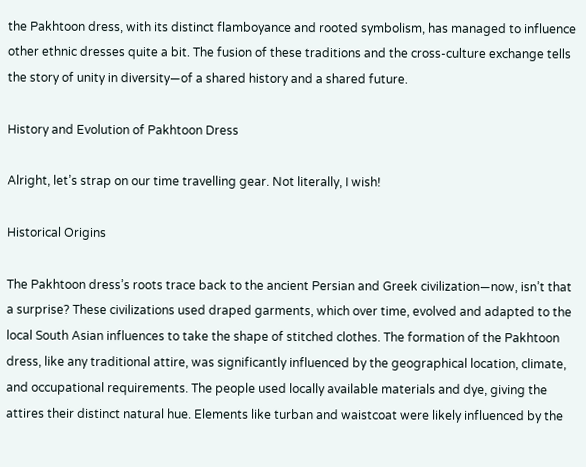the Pakhtoon dress, with its distinct flamboyance and rooted symbolism, has managed to influence other ethnic dresses quite a bit. The fusion of these traditions and the cross-culture exchange tells the story of unity in diversity—of a shared history and a shared future.

History and Evolution of Pakhtoon Dress

Alright, let’s strap on our time travelling gear. Not literally, I wish!

Historical Origins

The Pakhtoon dress’s roots trace back to the ancient Persian and Greek civilization—now, isn’t that a surprise? These civilizations used draped garments, which over time, evolved and adapted to the local South Asian influences to take the shape of stitched clothes. The formation of the Pakhtoon dress, like any traditional attire, was significantly influenced by the geographical location, climate, and occupational requirements. The people used locally available materials and dye, giving the attires their distinct natural hue. Elements like turban and waistcoat were likely influenced by the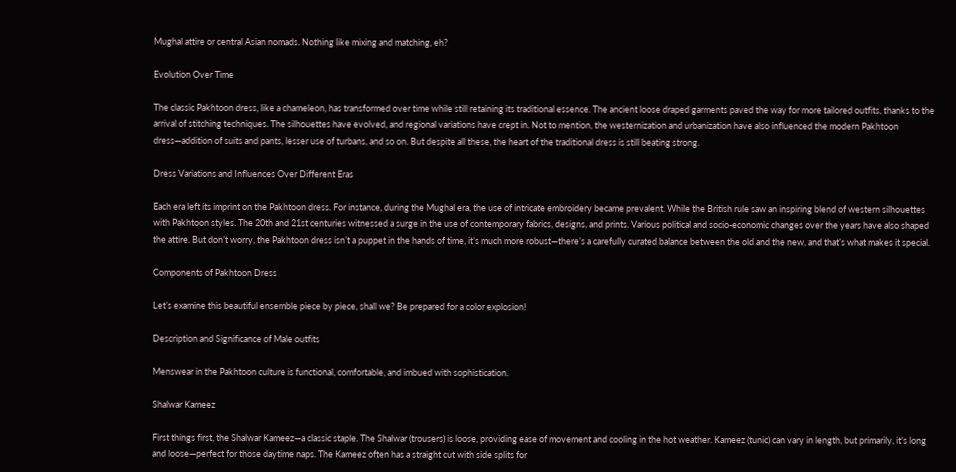Mughal attire or central Asian nomads. Nothing like mixing and matching, eh?

Evolution Over Time

The classic Pakhtoon dress, like a chameleon, has transformed over time while still retaining its traditional essence. The ancient loose draped garments paved the way for more tailored outfits, thanks to the arrival of stitching techniques. The silhouettes have evolved, and regional variations have crept in. Not to mention, the westernization and urbanization have also influenced the modern Pakhtoon dress—addition of suits and pants, lesser use of turbans, and so on. But despite all these, the heart of the traditional dress is still beating strong.

Dress Variations and Influences Over Different Eras

Each era left its imprint on the Pakhtoon dress. For instance, during the Mughal era, the use of intricate embroidery became prevalent. While the British rule saw an inspiring blend of western silhouettes with Pakhtoon styles. The 20th and 21st centuries witnessed a surge in the use of contemporary fabrics, designs, and prints. Various political and socio-economic changes over the years have also shaped the attire. But don’t worry, the Pakhtoon dress isn’t a puppet in the hands of time, it’s much more robust—there’s a carefully curated balance between the old and the new, and that’s what makes it special.

Components of Pakhtoon Dress

Let’s examine this beautiful ensemble piece by piece, shall we? Be prepared for a color explosion!

Description and Significance of Male outfits

Menswear in the Pakhtoon culture is functional, comfortable, and imbued with sophistication.

Shalwar Kameez

First things first, the Shalwar Kameez—a classic staple. The Shalwar (trousers) is loose, providing ease of movement and cooling in the hot weather. Kameez (tunic) can vary in length, but primarily, it’s long and loose—perfect for those daytime naps. The Kameez often has a straight cut with side splits for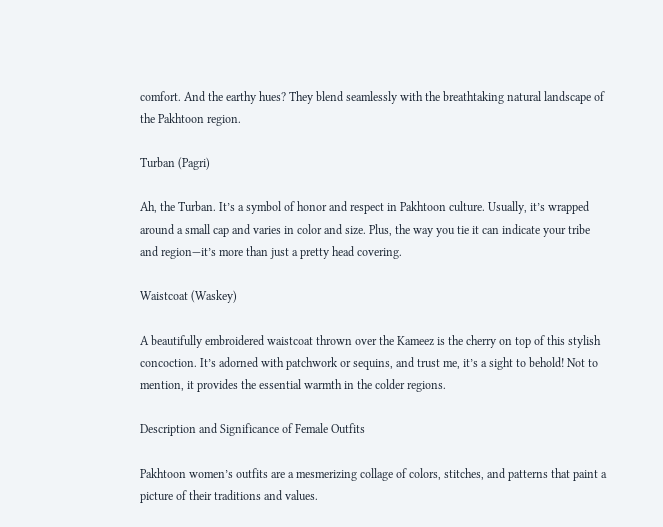comfort. And the earthy hues? They blend seamlessly with the breathtaking natural landscape of the Pakhtoon region.

Turban (Pagri)

Ah, the Turban. It’s a symbol of honor and respect in Pakhtoon culture. Usually, it’s wrapped around a small cap and varies in color and size. Plus, the way you tie it can indicate your tribe and region—it’s more than just a pretty head covering.

Waistcoat (Waskey)

A beautifully embroidered waistcoat thrown over the Kameez is the cherry on top of this stylish concoction. It’s adorned with patchwork or sequins, and trust me, it’s a sight to behold! Not to mention, it provides the essential warmth in the colder regions.

Description and Significance of Female Outfits

Pakhtoon women’s outfits are a mesmerizing collage of colors, stitches, and patterns that paint a picture of their traditions and values.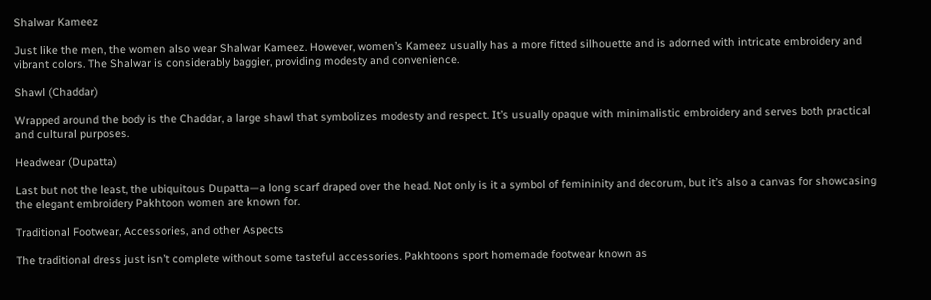Shalwar Kameez

Just like the men, the women also wear Shalwar Kameez. However, women’s Kameez usually has a more fitted silhouette and is adorned with intricate embroidery and vibrant colors. The Shalwar is considerably baggier, providing modesty and convenience.

Shawl (Chaddar)

Wrapped around the body is the Chaddar, a large shawl that symbolizes modesty and respect. It’s usually opaque with minimalistic embroidery and serves both practical and cultural purposes.

Headwear (Dupatta)

Last but not the least, the ubiquitous Dupatta—a long scarf draped over the head. Not only is it a symbol of femininity and decorum, but it’s also a canvas for showcasing the elegant embroidery Pakhtoon women are known for.

Traditional Footwear, Accessories, and other Aspects

The traditional dress just isn’t complete without some tasteful accessories. Pakhtoons sport homemade footwear known as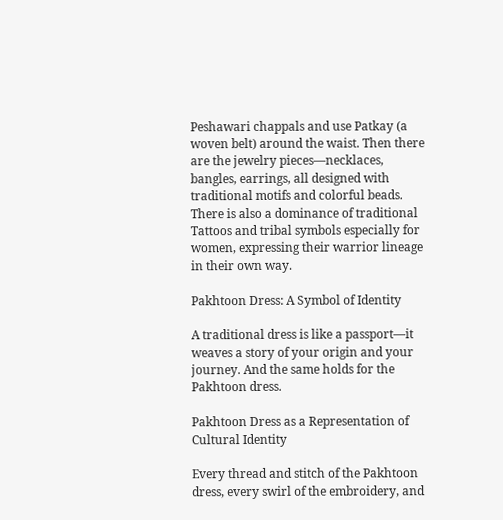Peshawari chappals and use Patkay (a woven belt) around the waist. Then there are the jewelry pieces—necklaces, bangles, earrings, all designed with traditional motifs and colorful beads. There is also a dominance of traditional Tattoos and tribal symbols especially for women, expressing their warrior lineage in their own way.

Pakhtoon Dress: A Symbol of Identity

A traditional dress is like a passport—it weaves a story of your origin and your journey. And the same holds for the Pakhtoon dress.

Pakhtoon Dress as a Representation of Cultural Identity

Every thread and stitch of the Pakhtoon dress, every swirl of the embroidery, and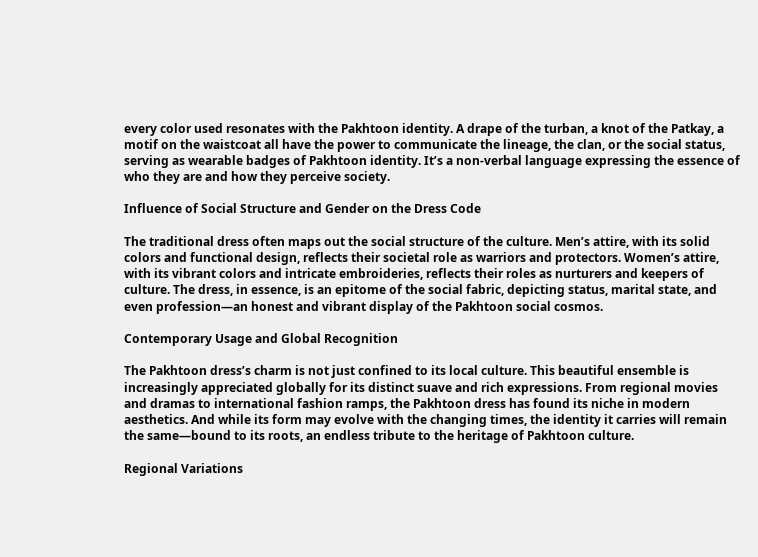every color used resonates with the Pakhtoon identity. A drape of the turban, a knot of the Patkay, a motif on the waistcoat all have the power to communicate the lineage, the clan, or the social status, serving as wearable badges of Pakhtoon identity. It’s a non-verbal language expressing the essence of who they are and how they perceive society.

Influence of Social Structure and Gender on the Dress Code

The traditional dress often maps out the social structure of the culture. Men’s attire, with its solid colors and functional design, reflects their societal role as warriors and protectors. Women’s attire, with its vibrant colors and intricate embroideries, reflects their roles as nurturers and keepers of culture. The dress, in essence, is an epitome of the social fabric, depicting status, marital state, and even profession—an honest and vibrant display of the Pakhtoon social cosmos.

Contemporary Usage and Global Recognition

The Pakhtoon dress’s charm is not just confined to its local culture. This beautiful ensemble is increasingly appreciated globally for its distinct suave and rich expressions. From regional movies and dramas to international fashion ramps, the Pakhtoon dress has found its niche in modern aesthetics. And while its form may evolve with the changing times, the identity it carries will remain the same—bound to its roots, an endless tribute to the heritage of Pakhtoon culture.

Regional Variations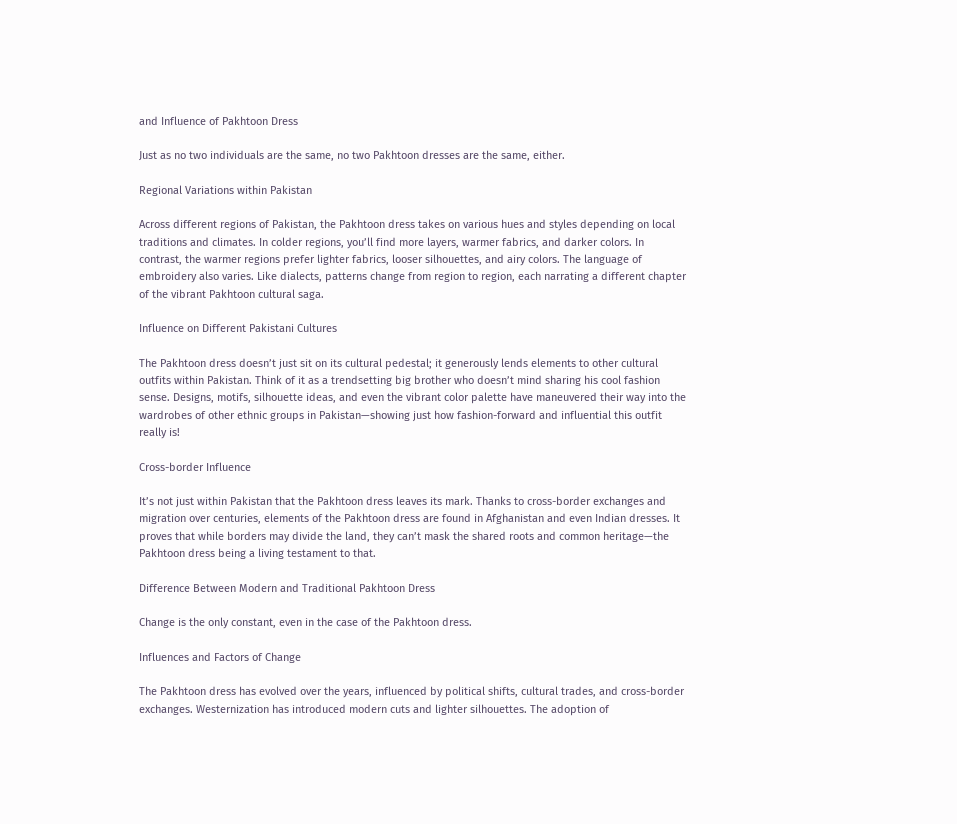and Influence of Pakhtoon Dress

Just as no two individuals are the same, no two Pakhtoon dresses are the same, either.

Regional Variations within Pakistan

Across different regions of Pakistan, the Pakhtoon dress takes on various hues and styles depending on local traditions and climates. In colder regions, you’ll find more layers, warmer fabrics, and darker colors. In contrast, the warmer regions prefer lighter fabrics, looser silhouettes, and airy colors. The language of embroidery also varies. Like dialects, patterns change from region to region, each narrating a different chapter of the vibrant Pakhtoon cultural saga.

Influence on Different Pakistani Cultures

The Pakhtoon dress doesn’t just sit on its cultural pedestal; it generously lends elements to other cultural outfits within Pakistan. Think of it as a trendsetting big brother who doesn’t mind sharing his cool fashion sense. Designs, motifs, silhouette ideas, and even the vibrant color palette have maneuvered their way into the wardrobes of other ethnic groups in Pakistan—showing just how fashion-forward and influential this outfit really is!

Cross-border Influence

It’s not just within Pakistan that the Pakhtoon dress leaves its mark. Thanks to cross-border exchanges and migration over centuries, elements of the Pakhtoon dress are found in Afghanistan and even Indian dresses. It proves that while borders may divide the land, they can’t mask the shared roots and common heritage—the Pakhtoon dress being a living testament to that.

Difference Between Modern and Traditional Pakhtoon Dress

Change is the only constant, even in the case of the Pakhtoon dress.

Influences and Factors of Change

The Pakhtoon dress has evolved over the years, influenced by political shifts, cultural trades, and cross-border exchanges. Westernization has introduced modern cuts and lighter silhouettes. The adoption of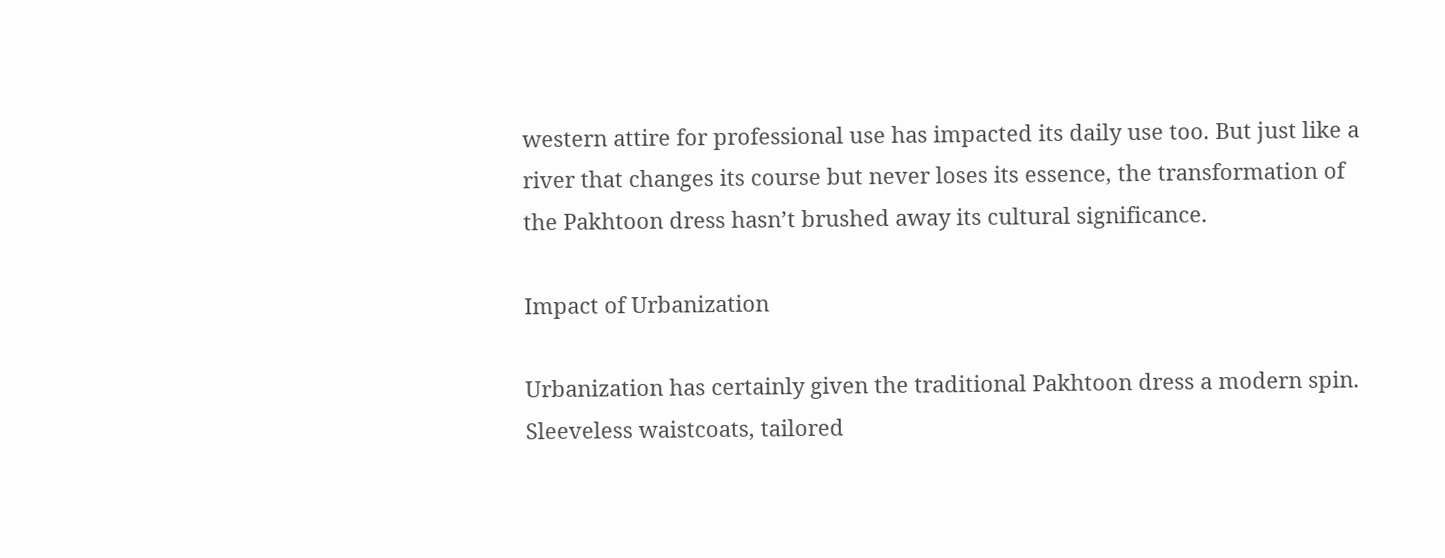western attire for professional use has impacted its daily use too. But just like a river that changes its course but never loses its essence, the transformation of the Pakhtoon dress hasn’t brushed away its cultural significance.

Impact of Urbanization

Urbanization has certainly given the traditional Pakhtoon dress a modern spin. Sleeveless waistcoats, tailored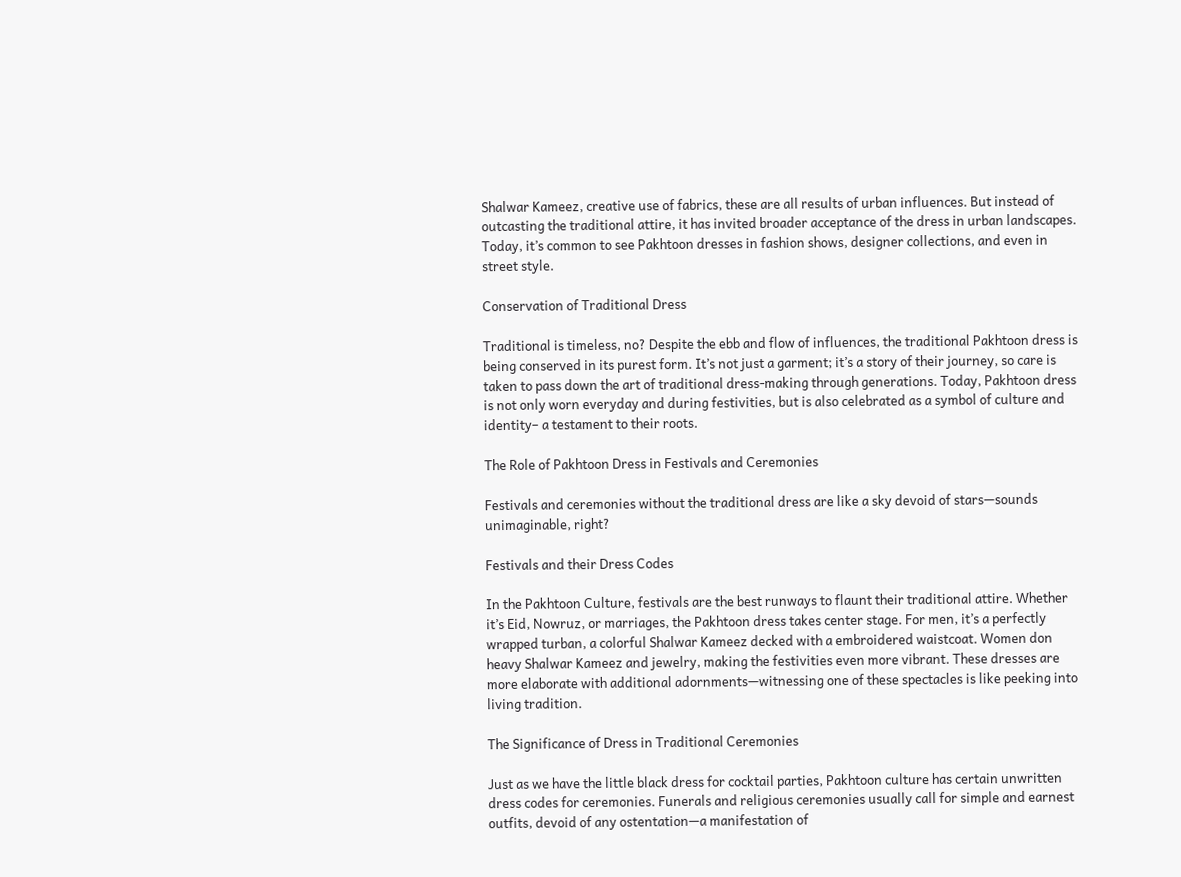Shalwar Kameez, creative use of fabrics, these are all results of urban influences. But instead of outcasting the traditional attire, it has invited broader acceptance of the dress in urban landscapes. Today, it’s common to see Pakhtoon dresses in fashion shows, designer collections, and even in street style.

Conservation of Traditional Dress

Traditional is timeless, no? Despite the ebb and flow of influences, the traditional Pakhtoon dress is being conserved in its purest form. It’s not just a garment; it’s a story of their journey, so care is taken to pass down the art of traditional dress-making through generations. Today, Pakhtoon dress is not only worn everyday and during festivities, but is also celebrated as a symbol of culture and identity– a testament to their roots.

The Role of Pakhtoon Dress in Festivals and Ceremonies

Festivals and ceremonies without the traditional dress are like a sky devoid of stars—sounds unimaginable, right?

Festivals and their Dress Codes

In the Pakhtoon Culture, festivals are the best runways to flaunt their traditional attire. Whether it’s Eid, Nowruz, or marriages, the Pakhtoon dress takes center stage. For men, it’s a perfectly wrapped turban, a colorful Shalwar Kameez decked with a embroidered waistcoat. Women don heavy Shalwar Kameez and jewelry, making the festivities even more vibrant. These dresses are more elaborate with additional adornments—witnessing one of these spectacles is like peeking into living tradition.

The Significance of Dress in Traditional Ceremonies

Just as we have the little black dress for cocktail parties, Pakhtoon culture has certain unwritten dress codes for ceremonies. Funerals and religious ceremonies usually call for simple and earnest outfits, devoid of any ostentation—a manifestation of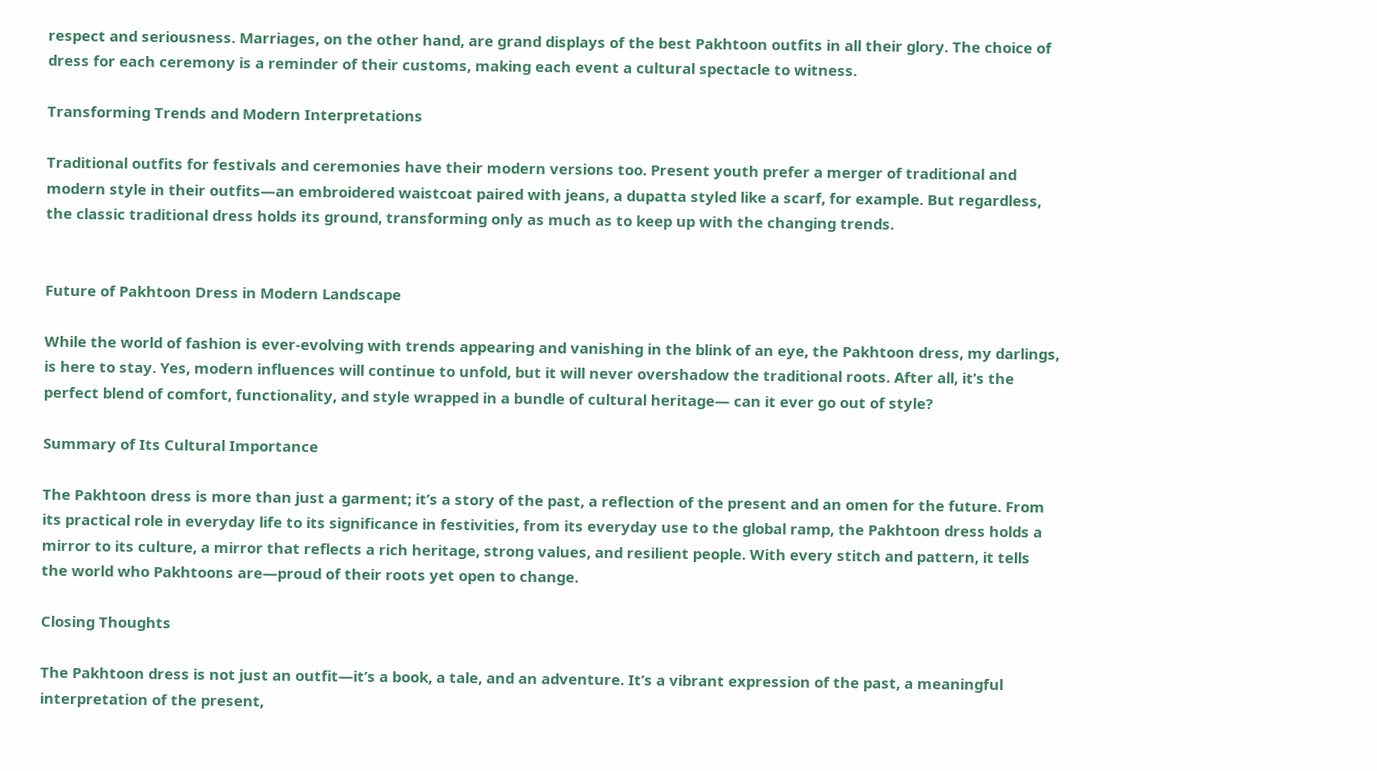respect and seriousness. Marriages, on the other hand, are grand displays of the best Pakhtoon outfits in all their glory. The choice of dress for each ceremony is a reminder of their customs, making each event a cultural spectacle to witness.

Transforming Trends and Modern Interpretations

Traditional outfits for festivals and ceremonies have their modern versions too. Present youth prefer a merger of traditional and modern style in their outfits—an embroidered waistcoat paired with jeans, a dupatta styled like a scarf, for example. But regardless, the classic traditional dress holds its ground, transforming only as much as to keep up with the changing trends.


Future of Pakhtoon Dress in Modern Landscape

While the world of fashion is ever-evolving with trends appearing and vanishing in the blink of an eye, the Pakhtoon dress, my darlings, is here to stay. Yes, modern influences will continue to unfold, but it will never overshadow the traditional roots. After all, it’s the perfect blend of comfort, functionality, and style wrapped in a bundle of cultural heritage— can it ever go out of style?

Summary of Its Cultural Importance

The Pakhtoon dress is more than just a garment; it’s a story of the past, a reflection of the present and an omen for the future. From its practical role in everyday life to its significance in festivities, from its everyday use to the global ramp, the Pakhtoon dress holds a mirror to its culture, a mirror that reflects a rich heritage, strong values, and resilient people. With every stitch and pattern, it tells the world who Pakhtoons are—proud of their roots yet open to change.

Closing Thoughts

The Pakhtoon dress is not just an outfit—it’s a book, a tale, and an adventure. It’s a vibrant expression of the past, a meaningful interpretation of the present,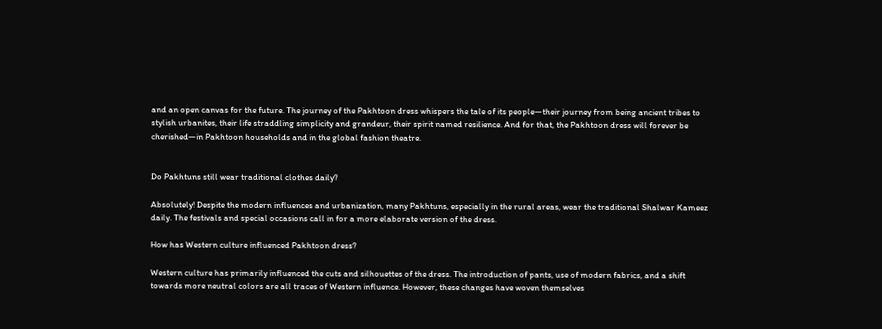and an open canvas for the future. The journey of the Pakhtoon dress whispers the tale of its people—their journey from being ancient tribes to stylish urbanites, their life straddling simplicity and grandeur, their spirit named resilience. And for that, the Pakhtoon dress will forever be cherished—in Pakhtoon households and in the global fashion theatre.


Do Pakhtuns still wear traditional clothes daily?

Absolutely! Despite the modern influences and urbanization, many Pakhtuns, especially in the rural areas, wear the traditional Shalwar Kameez daily. The festivals and special occasions call in for a more elaborate version of the dress.

How has Western culture influenced Pakhtoon dress?

Western culture has primarily influenced the cuts and silhouettes of the dress. The introduction of pants, use of modern fabrics, and a shift towards more neutral colors are all traces of Western influence. However, these changes have woven themselves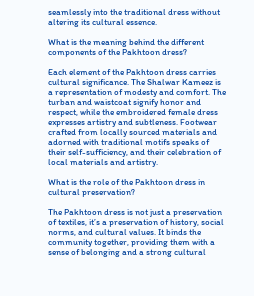seamlessly into the traditional dress without altering its cultural essence.

What is the meaning behind the different components of the Pakhtoon dress?

Each element of the Pakhtoon dress carries cultural significance. The Shalwar Kameez is a representation of modesty and comfort. The turban and waistcoat signify honor and respect, while the embroidered female dress expresses artistry and subtleness. Footwear crafted from locally sourced materials and adorned with traditional motifs speaks of their self-sufficiency, and their celebration of local materials and artistry.

What is the role of the Pakhtoon dress in cultural preservation?

The Pakhtoon dress is not just a preservation of textiles, it’s a preservation of history, social norms, and cultural values. It binds the community together, providing them with a sense of belonging and a strong cultural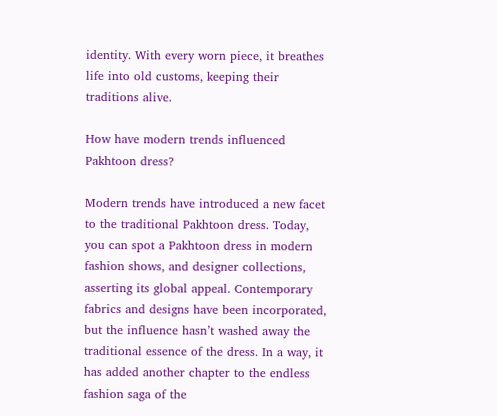identity. With every worn piece, it breathes life into old customs, keeping their traditions alive.

How have modern trends influenced Pakhtoon dress?

Modern trends have introduced a new facet to the traditional Pakhtoon dress. Today, you can spot a Pakhtoon dress in modern fashion shows, and designer collections, asserting its global appeal. Contemporary fabrics and designs have been incorporated, but the influence hasn’t washed away the traditional essence of the dress. In a way, it has added another chapter to the endless fashion saga of the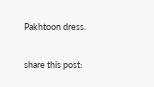Pakhtoon dress.

share this post: